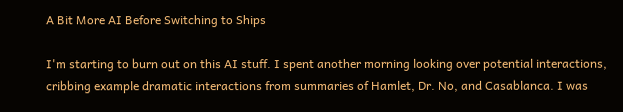A Bit More AI Before Switching to Ships

I'm starting to burn out on this AI stuff. I spent another morning looking over potential interactions, cribbing example dramatic interactions from summaries of Hamlet, Dr. No, and Casablanca. I was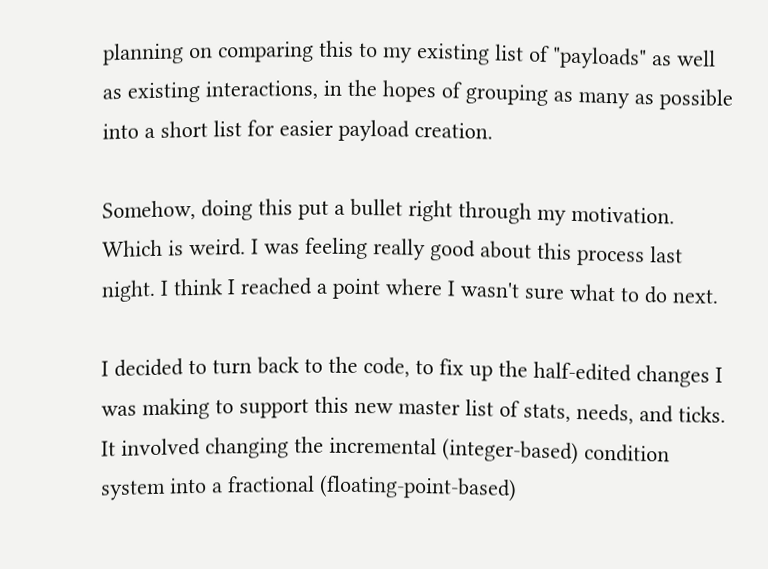planning on comparing this to my existing list of "payloads" as well as existing interactions, in the hopes of grouping as many as possible into a short list for easier payload creation.

Somehow, doing this put a bullet right through my motivation. Which is weird. I was feeling really good about this process last night. I think I reached a point where I wasn't sure what to do next.

I decided to turn back to the code, to fix up the half-edited changes I was making to support this new master list of stats, needs, and ticks. It involved changing the incremental (integer-based) condition system into a fractional (floating-point-based)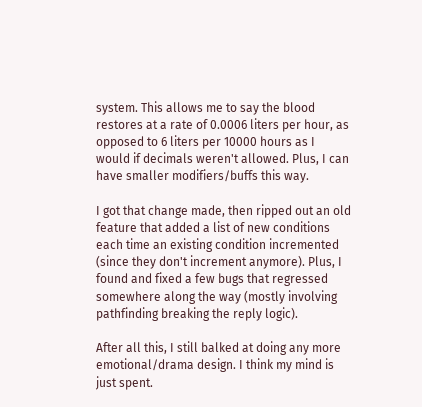system. This allows me to say the blood restores at a rate of 0.0006 liters per hour, as opposed to 6 liters per 10000 hours as I would if decimals weren't allowed. Plus, I can have smaller modifiers/buffs this way.

I got that change made, then ripped out an old feature that added a list of new conditions each time an existing condition incremented (since they don't increment anymore). Plus, I found and fixed a few bugs that regressed somewhere along the way (mostly involving pathfinding breaking the reply logic).

After all this, I still balked at doing any more emotional/drama design. I think my mind is just spent.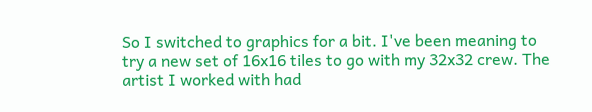So I switched to graphics for a bit. I've been meaning to try a new set of 16x16 tiles to go with my 32x32 crew. The artist I worked with had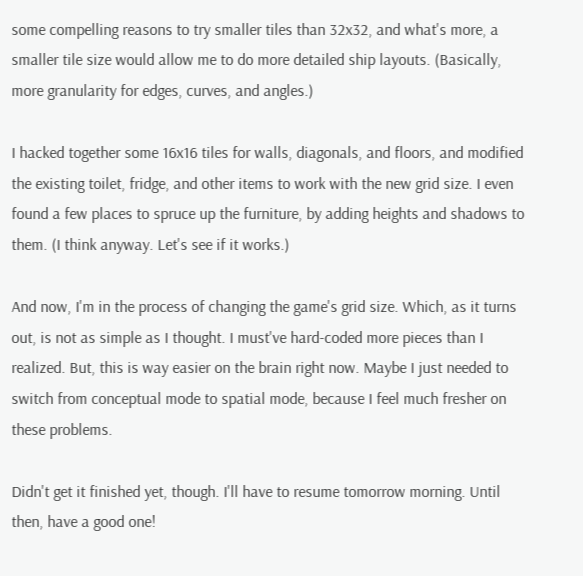some compelling reasons to try smaller tiles than 32x32, and what's more, a smaller tile size would allow me to do more detailed ship layouts. (Basically, more granularity for edges, curves, and angles.)

I hacked together some 16x16 tiles for walls, diagonals, and floors, and modified the existing toilet, fridge, and other items to work with the new grid size. I even found a few places to spruce up the furniture, by adding heights and shadows to them. (I think anyway. Let's see if it works.)

And now, I'm in the process of changing the game's grid size. Which, as it turns out, is not as simple as I thought. I must've hard-coded more pieces than I realized. But, this is way easier on the brain right now. Maybe I just needed to switch from conceptual mode to spatial mode, because I feel much fresher on these problems.

Didn't get it finished yet, though. I'll have to resume tomorrow morning. Until then, have a good one!